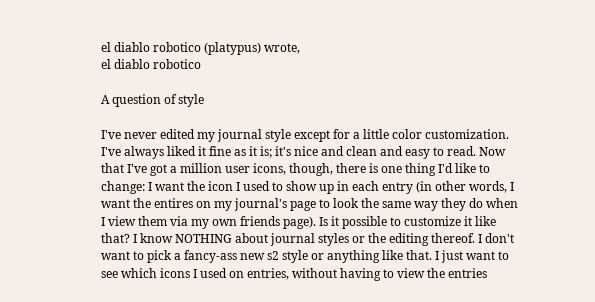el diablo robotico (platypus) wrote,
el diablo robotico

A question of style

I've never edited my journal style except for a little color customization. I've always liked it fine as it is; it's nice and clean and easy to read. Now that I've got a million user icons, though, there is one thing I'd like to change: I want the icon I used to show up in each entry (in other words, I want the entires on my journal's page to look the same way they do when I view them via my own friends page). Is it possible to customize it like that? I know NOTHING about journal styles or the editing thereof. I don't want to pick a fancy-ass new s2 style or anything like that. I just want to see which icons I used on entries, without having to view the entries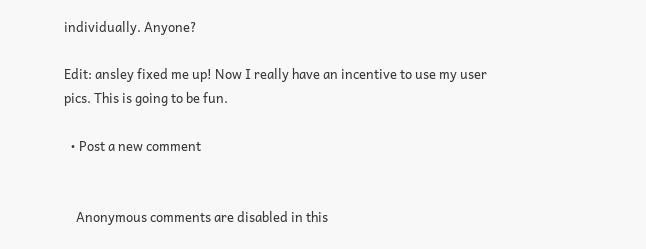individually. Anyone?

Edit: ansley fixed me up! Now I really have an incentive to use my user pics. This is going to be fun.

  • Post a new comment


    Anonymous comments are disabled in this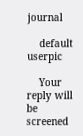journal

    default userpic

    Your reply will be screened